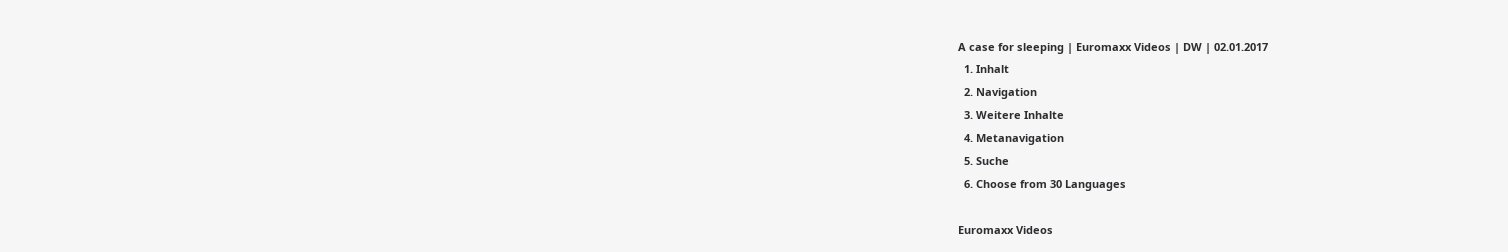A case for sleeping | Euromaxx Videos | DW | 02.01.2017
  1. Inhalt
  2. Navigation
  3. Weitere Inhalte
  4. Metanavigation
  5. Suche
  6. Choose from 30 Languages

Euromaxx Videos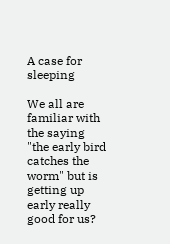A case for sleeping

We all are familiar with the saying "the early bird catches the worm" but is getting up early really good for us?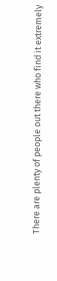There are plenty of people out there who find it extremely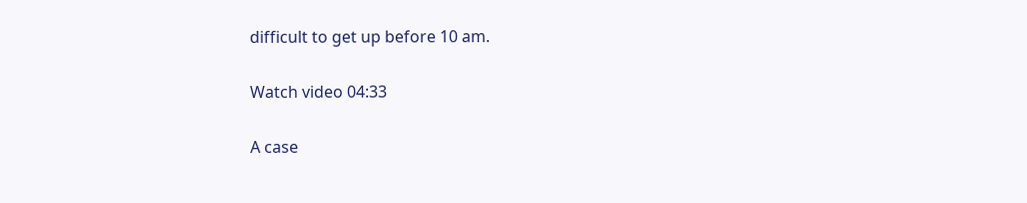difficult to get up before 10 am.

Watch video 04:33

A case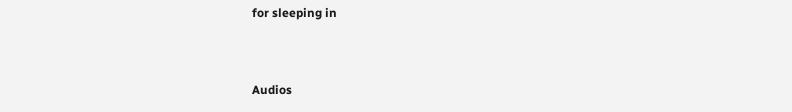for sleeping in


Audios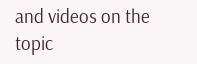and videos on the topic